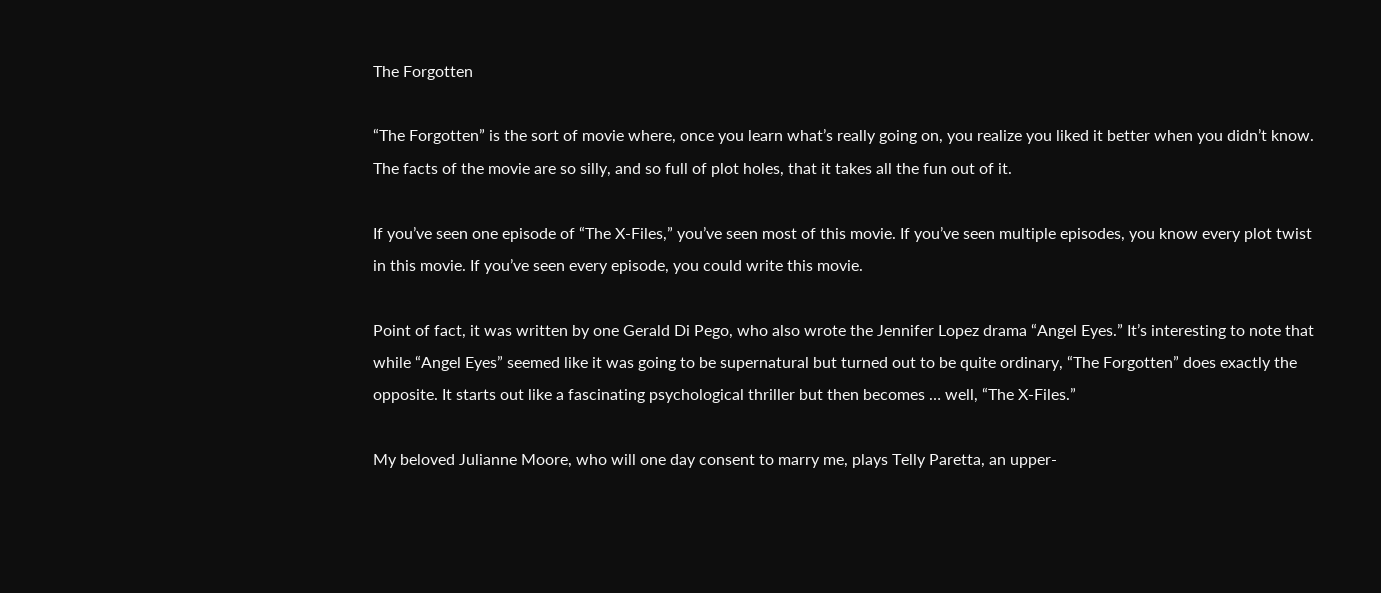The Forgotten

“The Forgotten” is the sort of movie where, once you learn what’s really going on, you realize you liked it better when you didn’t know. The facts of the movie are so silly, and so full of plot holes, that it takes all the fun out of it.

If you’ve seen one episode of “The X-Files,” you’ve seen most of this movie. If you’ve seen multiple episodes, you know every plot twist in this movie. If you’ve seen every episode, you could write this movie.

Point of fact, it was written by one Gerald Di Pego, who also wrote the Jennifer Lopez drama “Angel Eyes.” It’s interesting to note that while “Angel Eyes” seemed like it was going to be supernatural but turned out to be quite ordinary, “The Forgotten” does exactly the opposite. It starts out like a fascinating psychological thriller but then becomes … well, “The X-Files.”

My beloved Julianne Moore, who will one day consent to marry me, plays Telly Paretta, an upper-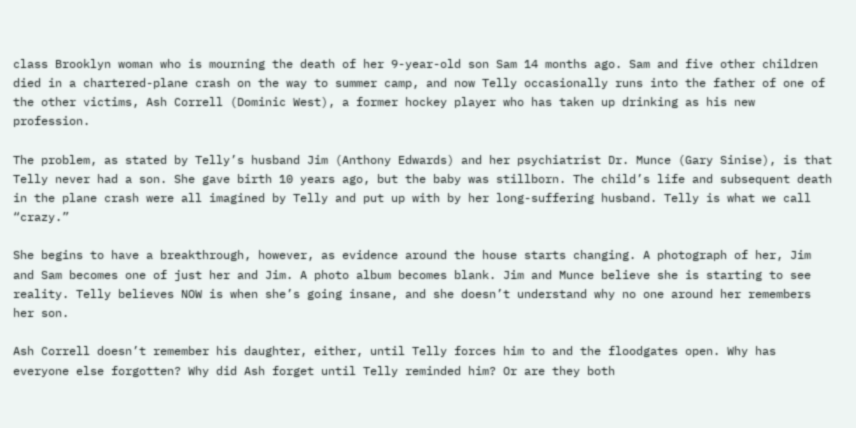class Brooklyn woman who is mourning the death of her 9-year-old son Sam 14 months ago. Sam and five other children died in a chartered-plane crash on the way to summer camp, and now Telly occasionally runs into the father of one of the other victims, Ash Correll (Dominic West), a former hockey player who has taken up drinking as his new profession.

The problem, as stated by Telly’s husband Jim (Anthony Edwards) and her psychiatrist Dr. Munce (Gary Sinise), is that Telly never had a son. She gave birth 10 years ago, but the baby was stillborn. The child’s life and subsequent death in the plane crash were all imagined by Telly and put up with by her long-suffering husband. Telly is what we call “crazy.”

She begins to have a breakthrough, however, as evidence around the house starts changing. A photograph of her, Jim and Sam becomes one of just her and Jim. A photo album becomes blank. Jim and Munce believe she is starting to see reality. Telly believes NOW is when she’s going insane, and she doesn’t understand why no one around her remembers her son.

Ash Correll doesn’t remember his daughter, either, until Telly forces him to and the floodgates open. Why has everyone else forgotten? Why did Ash forget until Telly reminded him? Or are they both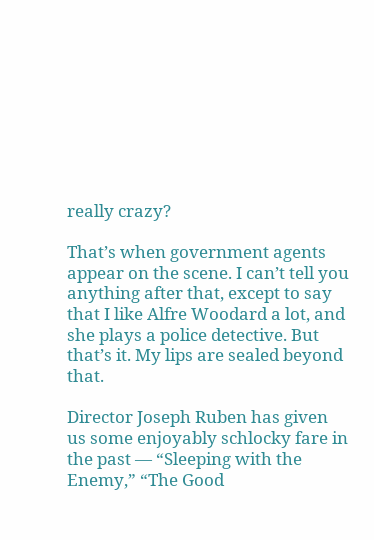really crazy?

That’s when government agents appear on the scene. I can’t tell you anything after that, except to say that I like Alfre Woodard a lot, and she plays a police detective. But that’s it. My lips are sealed beyond that.

Director Joseph Ruben has given us some enjoyably schlocky fare in the past — “Sleeping with the Enemy,” “The Good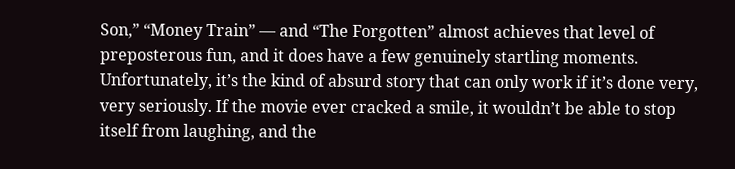Son,” “Money Train” — and “The Forgotten” almost achieves that level of preposterous fun, and it does have a few genuinely startling moments. Unfortunately, it’s the kind of absurd story that can only work if it’s done very, very seriously. If the movie ever cracked a smile, it wouldn’t be able to stop itself from laughing, and the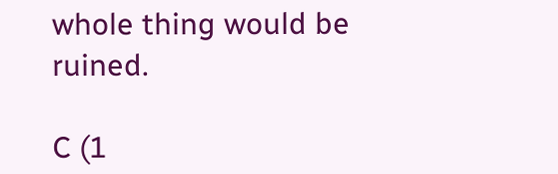whole thing would be ruined.

C (1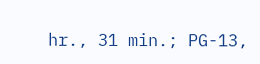hr., 31 min.; PG-13,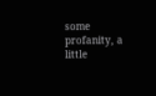some profanity, a little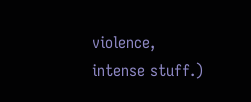violence, intense stuff.)